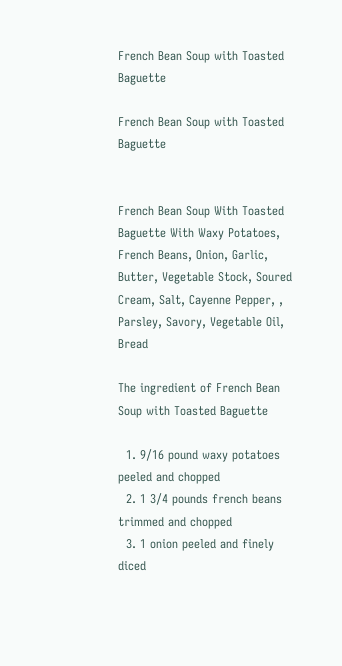French Bean Soup with Toasted Baguette

French Bean Soup with Toasted Baguette


French Bean Soup With Toasted Baguette With Waxy Potatoes, French Beans, Onion, Garlic, Butter, Vegetable Stock, Soured Cream, Salt, Cayenne Pepper, , Parsley, Savory, Vegetable Oil, Bread

The ingredient of French Bean Soup with Toasted Baguette

  1. 9/16 pound waxy potatoes peeled and chopped
  2. 1 3/4 pounds french beans trimmed and chopped
  3. 1 onion peeled and finely diced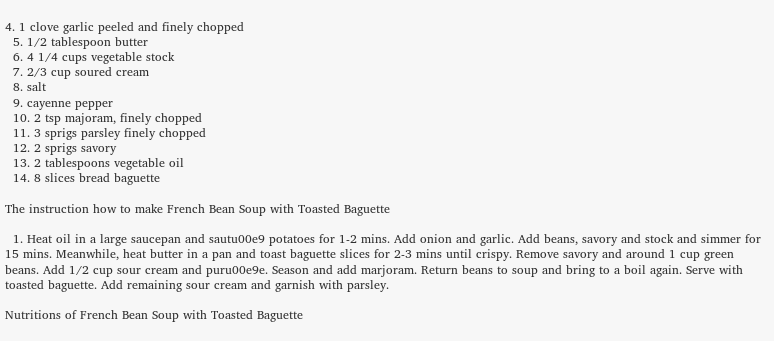4. 1 clove garlic peeled and finely chopped
  5. 1/2 tablespoon butter
  6. 4 1/4 cups vegetable stock
  7. 2/3 cup soured cream
  8. salt
  9. cayenne pepper
  10. 2 tsp majoram, finely chopped
  11. 3 sprigs parsley finely chopped
  12. 2 sprigs savory
  13. 2 tablespoons vegetable oil
  14. 8 slices bread baguette

The instruction how to make French Bean Soup with Toasted Baguette

  1. Heat oil in a large saucepan and sautu00e9 potatoes for 1-2 mins. Add onion and garlic. Add beans, savory and stock and simmer for 15 mins. Meanwhile, heat butter in a pan and toast baguette slices for 2-3 mins until crispy. Remove savory and around 1 cup green beans. Add 1/2 cup sour cream and puru00e9e. Season and add marjoram. Return beans to soup and bring to a boil again. Serve with toasted baguette. Add remaining sour cream and garnish with parsley.

Nutritions of French Bean Soup with Toasted Baguette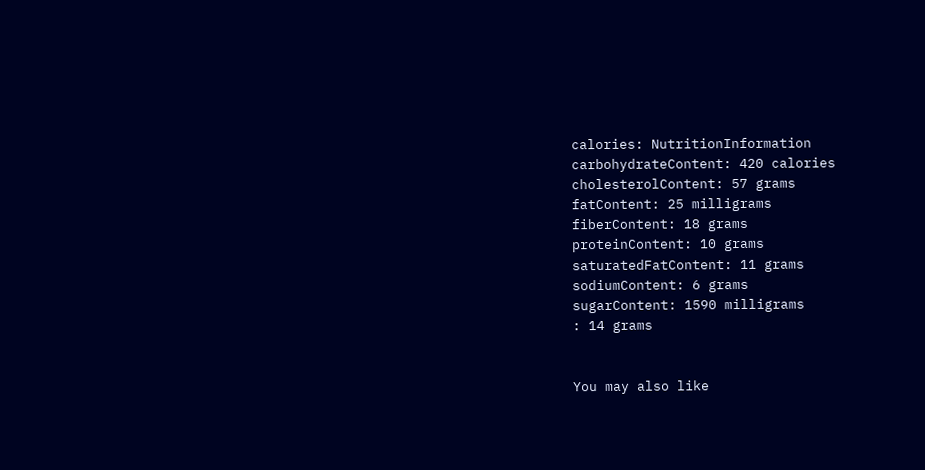calories: NutritionInformation
carbohydrateContent: 420 calories
cholesterolContent: 57 grams
fatContent: 25 milligrams
fiberContent: 18 grams
proteinContent: 10 grams
saturatedFatContent: 11 grams
sodiumContent: 6 grams
sugarContent: 1590 milligrams
: 14 grams


You may also like